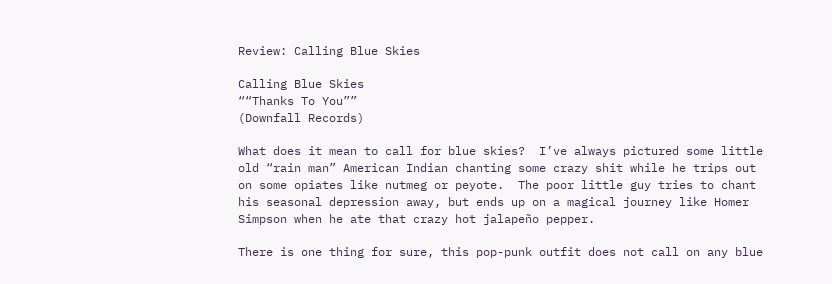Review: Calling Blue Skies

Calling Blue Skies
““Thanks To You””
(Downfall Records)

What does it mean to call for blue skies?  I’ve always pictured some little old “rain man” American Indian chanting some crazy shit while he trips out on some opiates like nutmeg or peyote.  The poor little guy tries to chant his seasonal depression away, but ends up on a magical journey like Homer Simpson when he ate that crazy hot jalapeño pepper.

There is one thing for sure, this pop-punk outfit does not call on any blue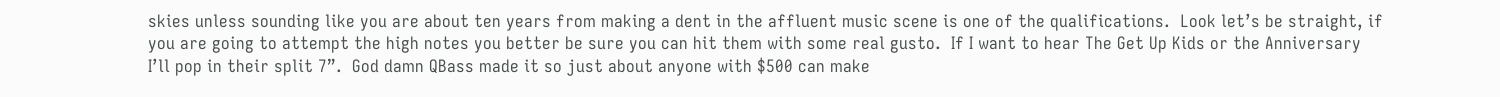skies unless sounding like you are about ten years from making a dent in the affluent music scene is one of the qualifications.  Look let’s be straight, if you are going to attempt the high notes you better be sure you can hit them with some real gusto.  If I want to hear The Get Up Kids or the Anniversary I’ll pop in their split 7”.  God damn QBass made it so just about anyone with $500 can make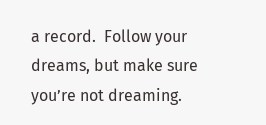a record.  Follow your dreams, but make sure you’re not dreaming.